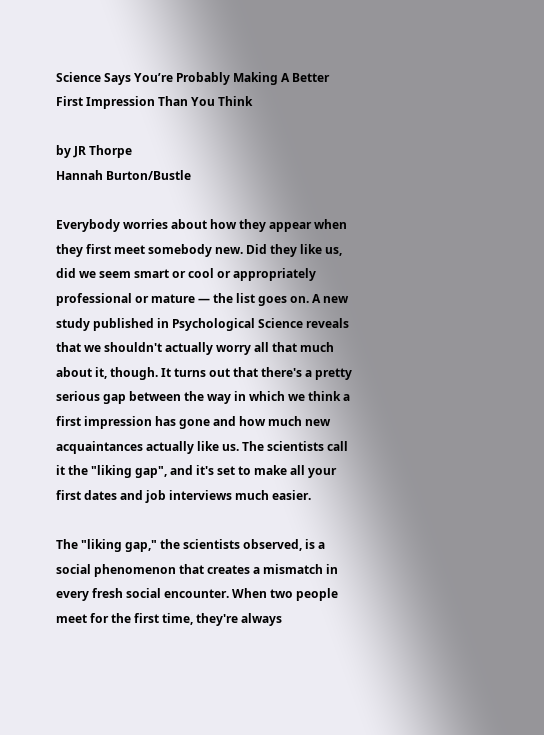Science Says You’re Probably Making A Better First Impression Than You Think

by JR Thorpe
Hannah Burton/Bustle

Everybody worries about how they appear when they first meet somebody new. Did they like us, did we seem smart or cool or appropriately professional or mature — the list goes on. A new study published in Psychological Science reveals that we shouldn't actually worry all that much about it, though. It turns out that there's a pretty serious gap between the way in which we think a first impression has gone and how much new acquaintances actually like us. The scientists call it the "liking gap", and it's set to make all your first dates and job interviews much easier.

The "liking gap," the scientists observed, is a social phenomenon that creates a mismatch in every fresh social encounter. When two people meet for the first time, they're always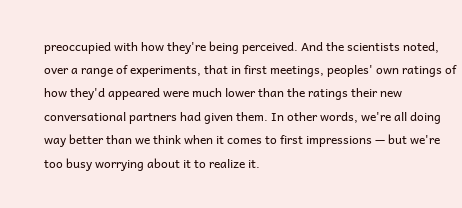preoccupied with how they're being perceived. And the scientists noted, over a range of experiments, that in first meetings, peoples' own ratings of how they'd appeared were much lower than the ratings their new conversational partners had given them. In other words, we're all doing way better than we think when it comes to first impressions — but we're too busy worrying about it to realize it.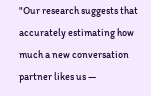"Our research suggests that accurately estimating how much a new conversation partner likes us —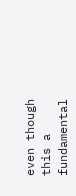even though this a fundamental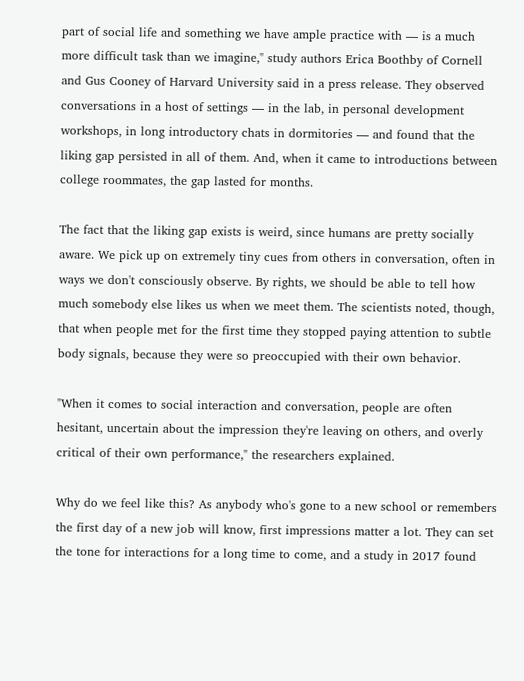part of social life and something we have ample practice with — is a much more difficult task than we imagine," study authors Erica Boothby of Cornell and Gus Cooney of Harvard University said in a press release. They observed conversations in a host of settings — in the lab, in personal development workshops, in long introductory chats in dormitories — and found that the liking gap persisted in all of them. And, when it came to introductions between college roommates, the gap lasted for months.

The fact that the liking gap exists is weird, since humans are pretty socially aware. We pick up on extremely tiny cues from others in conversation, often in ways we don't consciously observe. By rights, we should be able to tell how much somebody else likes us when we meet them. The scientists noted, though, that when people met for the first time they stopped paying attention to subtle body signals, because they were so preoccupied with their own behavior.

"When it comes to social interaction and conversation, people are often hesitant, uncertain about the impression they're leaving on others, and overly critical of their own performance," the researchers explained.

Why do we feel like this? As anybody who's gone to a new school or remembers the first day of a new job will know, first impressions matter a lot. They can set the tone for interactions for a long time to come, and a study in 2017 found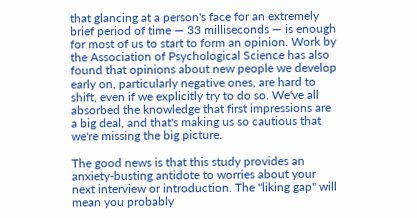that glancing at a person's face for an extremely brief period of time — 33 milliseconds — is enough for most of us to start to form an opinion. Work by the Association of Psychological Science has also found that opinions about new people we develop early on, particularly negative ones, are hard to shift, even if we explicitly try to do so. We've all absorbed the knowledge that first impressions are a big deal, and that's making us so cautious that we're missing the big picture.

The good news is that this study provides an anxiety-busting antidote to worries about your next interview or introduction. The "liking gap" will mean you probably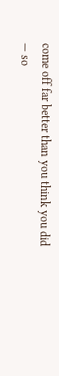come off far better than you think you did — so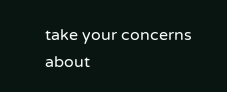take your concerns about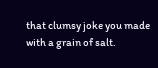that clumsy joke you made with a grain of salt.